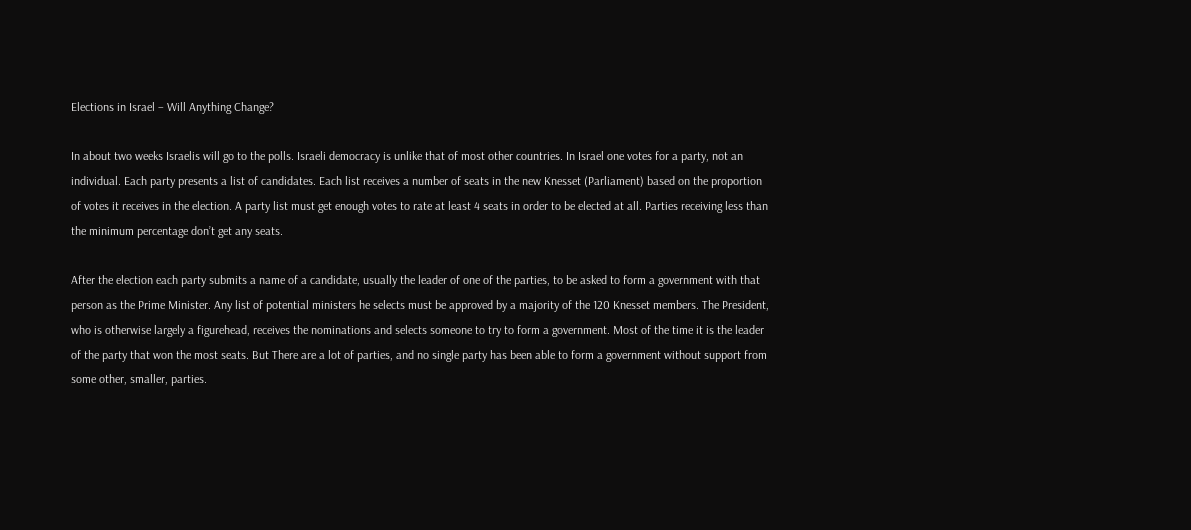Elections in Israel – Will Anything Change?

In about two weeks Israelis will go to the polls. Israeli democracy is unlike that of most other countries. In Israel one votes for a party, not an individual. Each party presents a list of candidates. Each list receives a number of seats in the new Knesset (Parliament) based on the proportion of votes it receives in the election. A party list must get enough votes to rate at least 4 seats in order to be elected at all. Parties receiving less than the minimum percentage don’t get any seats.

After the election each party submits a name of a candidate, usually the leader of one of the parties, to be asked to form a government with that person as the Prime Minister. Any list of potential ministers he selects must be approved by a majority of the 120 Knesset members. The President, who is otherwise largely a figurehead, receives the nominations and selects someone to try to form a government. Most of the time it is the leader of the party that won the most seats. But There are a lot of parties, and no single party has been able to form a government without support from some other, smaller, parties.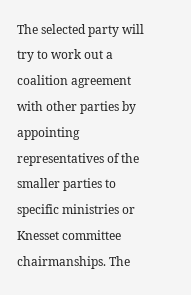The selected party will try to work out a coalition agreement with other parties by appointing representatives of the smaller parties to specific ministries or Knesset committee chairmanships. The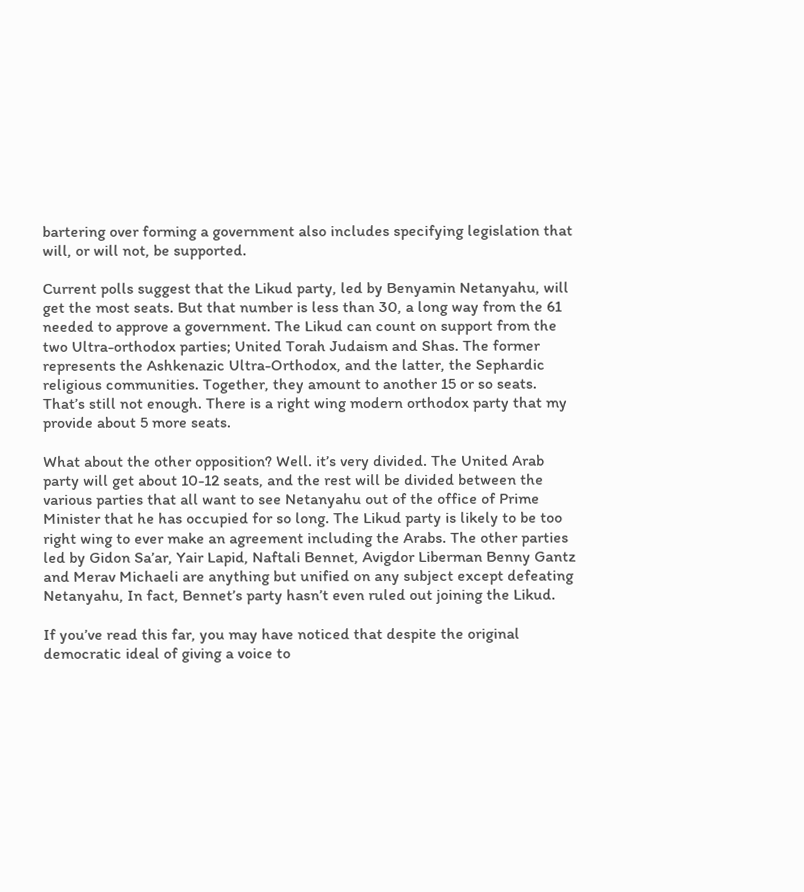bartering over forming a government also includes specifying legislation that will, or will not, be supported.

Current polls suggest that the Likud party, led by Benyamin Netanyahu, will get the most seats. But that number is less than 30, a long way from the 61 needed to approve a government. The Likud can count on support from the two Ultra-orthodox parties; United Torah Judaism and Shas. The former represents the Ashkenazic Ultra-Orthodox, and the latter, the Sephardic religious communities. Together, they amount to another 15 or so seats. That’s still not enough. There is a right wing modern orthodox party that my provide about 5 more seats.

What about the other opposition? Well. it’s very divided. The United Arab party will get about 10-12 seats, and the rest will be divided between the various parties that all want to see Netanyahu out of the office of Prime Minister that he has occupied for so long. The Likud party is likely to be too right wing to ever make an agreement including the Arabs. The other parties led by Gidon Sa’ar, Yair Lapid, Naftali Bennet, Avigdor Liberman Benny Gantz and Merav Michaeli are anything but unified on any subject except defeating Netanyahu, In fact, Bennet’s party hasn’t even ruled out joining the Likud.

If you’ve read this far, you may have noticed that despite the original democratic ideal of giving a voice to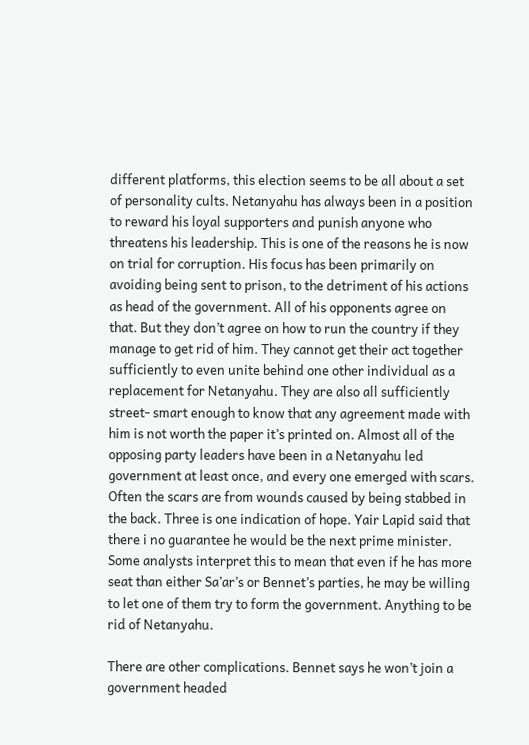different platforms, this election seems to be all about a set of personality cults. Netanyahu has always been in a position to reward his loyal supporters and punish anyone who threatens his leadership. This is one of the reasons he is now on trial for corruption. His focus has been primarily on avoiding being sent to prison, to the detriment of his actions as head of the government. All of his opponents agree on that. But they don’t agree on how to run the country if they manage to get rid of him. They cannot get their act together sufficiently to even unite behind one other individual as a replacement for Netanyahu. They are also all sufficiently street- smart enough to know that any agreement made with him is not worth the paper it’s printed on. Almost all of the opposing party leaders have been in a Netanyahu led government at least once, and every one emerged with scars. Often the scars are from wounds caused by being stabbed in the back. Three is one indication of hope. Yair Lapid said that there i no guarantee he would be the next prime minister. Some analysts interpret this to mean that even if he has more seat than either Sa’ar’s or Bennet’s parties, he may be willing to let one of them try to form the government. Anything to be rid of Netanyahu.

There are other complications. Bennet says he won’t join a government headed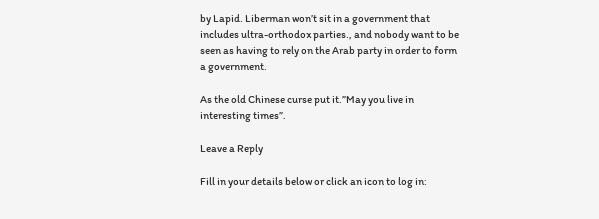by Lapid. Liberman won’t sit in a government that includes ultra-orthodox parties., and nobody want to be seen as having to rely on the Arab party in order to form a government.

As the old Chinese curse put it.”May you live in interesting times”.

Leave a Reply

Fill in your details below or click an icon to log in: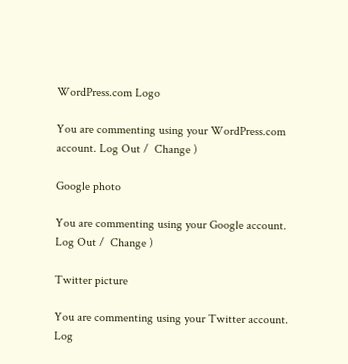WordPress.com Logo

You are commenting using your WordPress.com account. Log Out /  Change )

Google photo

You are commenting using your Google account. Log Out /  Change )

Twitter picture

You are commenting using your Twitter account. Log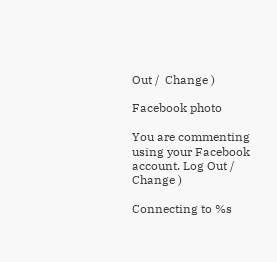Out /  Change )

Facebook photo

You are commenting using your Facebook account. Log Out /  Change )

Connecting to %s